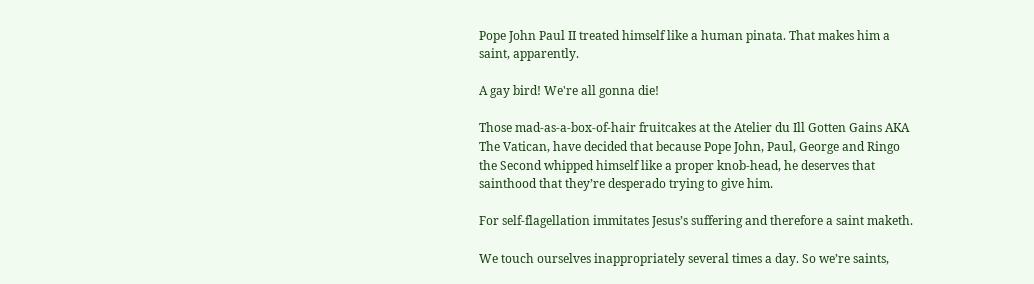Pope John Paul II treated himself like a human pinata. That makes him a saint, apparently.

A gay bird! We're all gonna die!

Those mad-as-a-box-of-hair fruitcakes at the Atelier du Ill Gotten Gains AKA The Vatican, have decided that because Pope John, Paul, George and Ringo the Second whipped himself like a proper knob-head, he deserves that sainthood that they’re desperado trying to give him.

For self-flagellation immitates Jesus’s suffering and therefore a saint maketh.

We touch ourselves inappropriately several times a day. So we’re saints,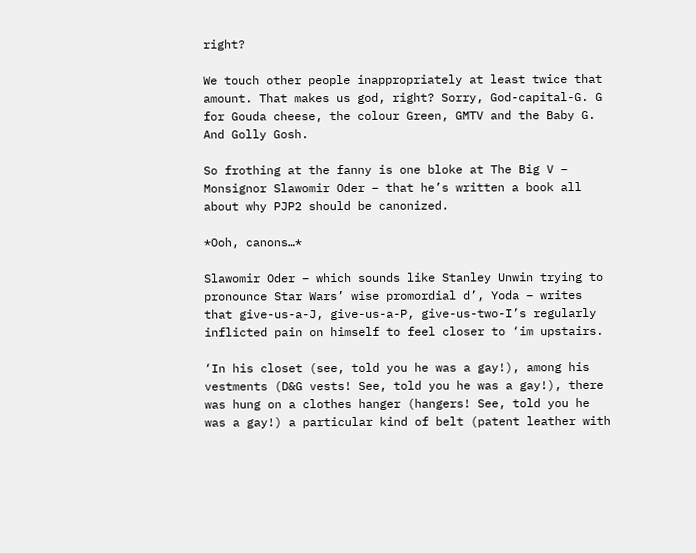right?

We touch other people inappropriately at least twice that amount. That makes us god, right? Sorry, God-capital-G. G for Gouda cheese, the colour Green, GMTV and the Baby G. And Golly Gosh.

So frothing at the fanny is one bloke at The Big V – Monsignor Slawomir Oder – that he’s written a book all about why PJP2 should be canonized.

*Ooh, canons…*

Slawomir Oder – which sounds like Stanley Unwin trying to pronounce Star Wars’ wise promordial d’, Yoda – writes that give-us-a-J, give-us-a-P, give-us-two-I’s regularly inflicted pain on himself to feel closer to ‘im upstairs.

‘In his closet (see, told you he was a gay!), among his vestments (D&G vests! See, told you he was a gay!), there was hung on a clothes hanger (hangers! See, told you he was a gay!) a particular kind of belt (patent leather with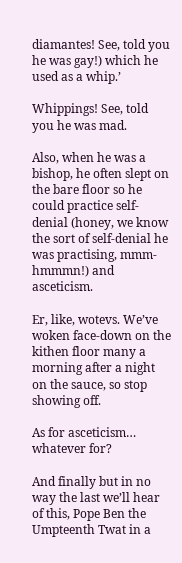diamantes! See, told you he was gay!) which he used as a whip.’

Whippings! See, told you he was mad.

Also, when he was a bishop, he often slept on the bare floor so he could practice self-denial (honey, we know the sort of self-denial he was practising, mmm-hmmmn!) and asceticism.

Er, like, wotevs. We’ve woken face-down on the kithen floor many a morning after a night on the sauce, so stop showing off.

As for asceticism… whatever for?

And finally but in no way the last we’ll hear of this, Pope Ben the Umpteenth Twat in a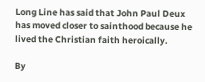Long Line has said that John Paul Deux has moved closer to sainthood because he lived the Christian faith heroically.

By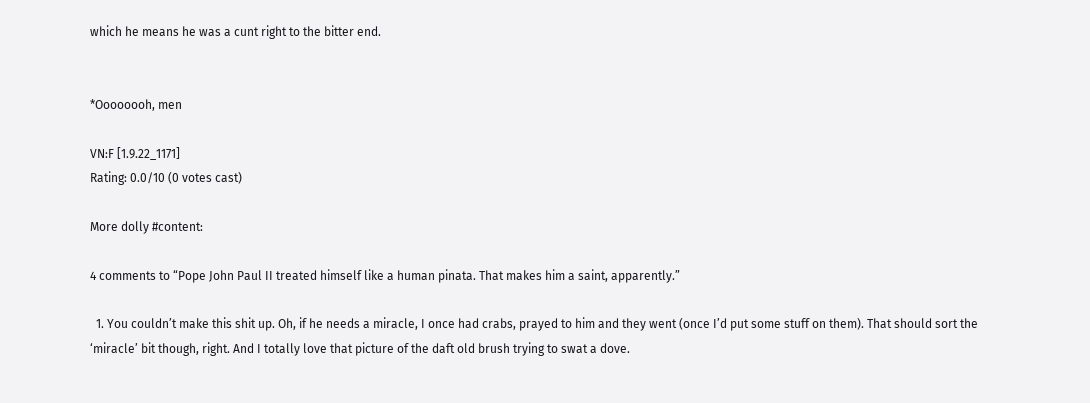which he means he was a cunt right to the bitter end.


*Oooooooh, men

VN:F [1.9.22_1171]
Rating: 0.0/10 (0 votes cast)

More dolly #content:

4 comments to “Pope John Paul II treated himself like a human pinata. That makes him a saint, apparently.”

  1. You couldn’t make this shit up. Oh, if he needs a miracle, I once had crabs, prayed to him and they went (once I’d put some stuff on them). That should sort the ‘miracle’ bit though, right. And I totally love that picture of the daft old brush trying to swat a dove.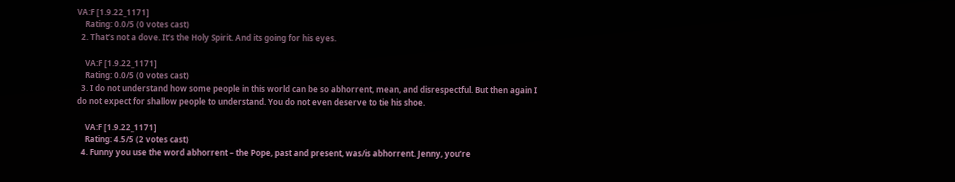VA:F [1.9.22_1171]
    Rating: 0.0/5 (0 votes cast)
  2. That’s not a dove. It’s the Holy Spirit. And its going for his eyes.

    VA:F [1.9.22_1171]
    Rating: 0.0/5 (0 votes cast)
  3. I do not understand how some people in this world can be so abhorrent, mean, and disrespectful. But then again I do not expect for shallow people to understand. You do not even deserve to tie his shoe.

    VA:F [1.9.22_1171]
    Rating: 4.5/5 (2 votes cast)
  4. Funny you use the word abhorrent – the Pope, past and present, was/is abhorrent. Jenny, you’re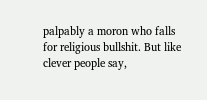palpably a moron who falls for religious bullshit. But like clever people say,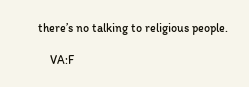there’s no talking to religious people.

    VA:F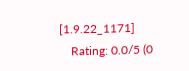[1.9.22_1171]
    Rating: 0.0/5 (0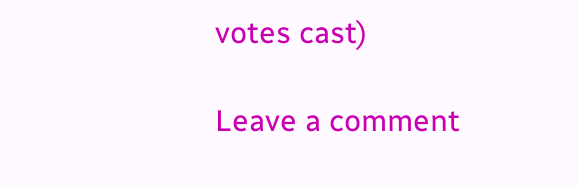votes cast)

Leave a comment